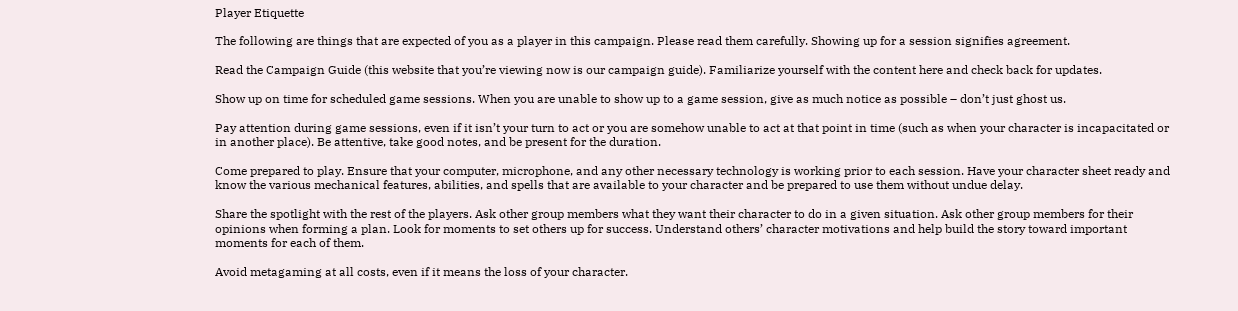Player Etiquette

The following are things that are expected of you as a player in this campaign. Please read them carefully. Showing up for a session signifies agreement.

Read the Campaign Guide (this website that you’re viewing now is our campaign guide). Familiarize yourself with the content here and check back for updates.

Show up on time for scheduled game sessions. When you are unable to show up to a game session, give as much notice as possible – don’t just ghost us.

Pay attention during game sessions, even if it isn’t your turn to act or you are somehow unable to act at that point in time (such as when your character is incapacitated or in another place). Be attentive, take good notes, and be present for the duration.

Come prepared to play. Ensure that your computer, microphone, and any other necessary technology is working prior to each session. Have your character sheet ready and know the various mechanical features, abilities, and spells that are available to your character and be prepared to use them without undue delay.

Share the spotlight with the rest of the players. Ask other group members what they want their character to do in a given situation. Ask other group members for their opinions when forming a plan. Look for moments to set others up for success. Understand others’ character motivations and help build the story toward important moments for each of them.

Avoid metagaming at all costs, even if it means the loss of your character.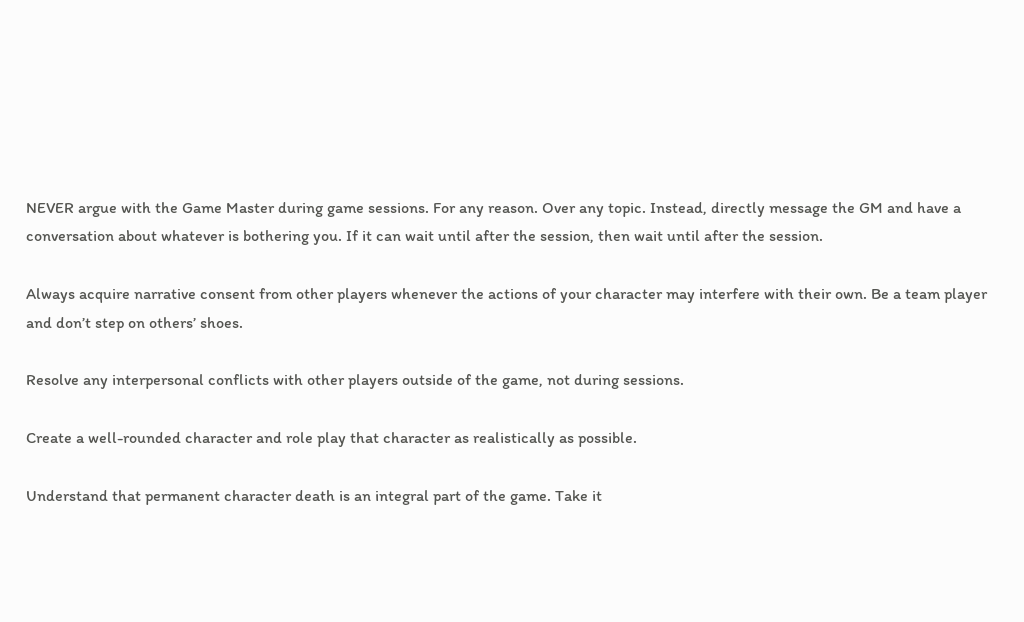NEVER argue with the Game Master during game sessions. For any reason. Over any topic. Instead, directly message the GM and have a conversation about whatever is bothering you. If it can wait until after the session, then wait until after the session.

Always acquire narrative consent from other players whenever the actions of your character may interfere with their own. Be a team player and don’t step on others’ shoes.

Resolve any interpersonal conflicts with other players outside of the game, not during sessions.

Create a well-rounded character and role play that character as realistically as possible.

Understand that permanent character death is an integral part of the game. Take it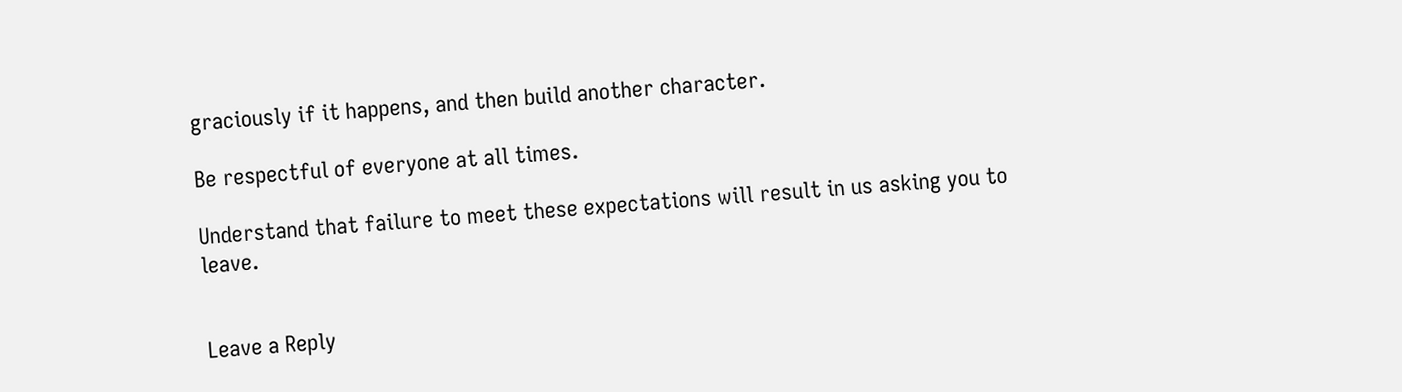graciously if it happens, and then build another character.

Be respectful of everyone at all times.

Understand that failure to meet these expectations will result in us asking you to leave.


Leave a Reply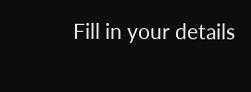Fill in your details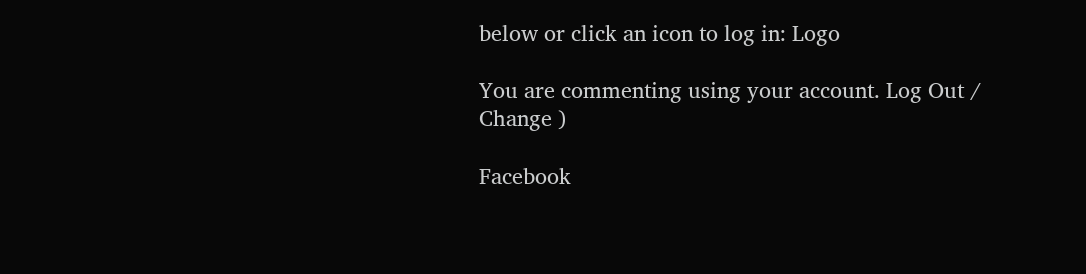below or click an icon to log in: Logo

You are commenting using your account. Log Out /  Change )

Facebook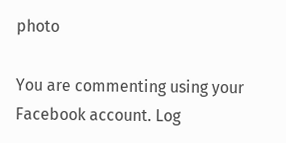photo

You are commenting using your Facebook account. Log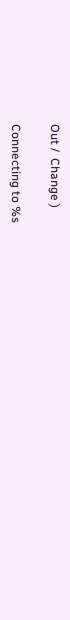Out /  Change )

Connecting to %s